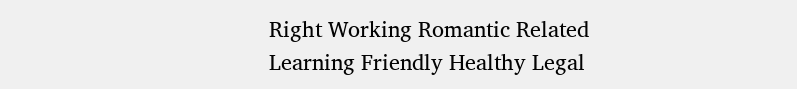Right Working Romantic Related Learning Friendly Healthy Legal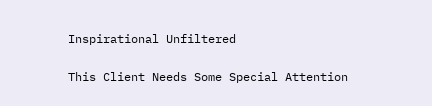Inspirational Unfiltered

This Client Needs Some Special Attention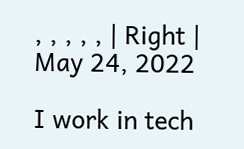, , , , , | Right | May 24, 2022

I work in tech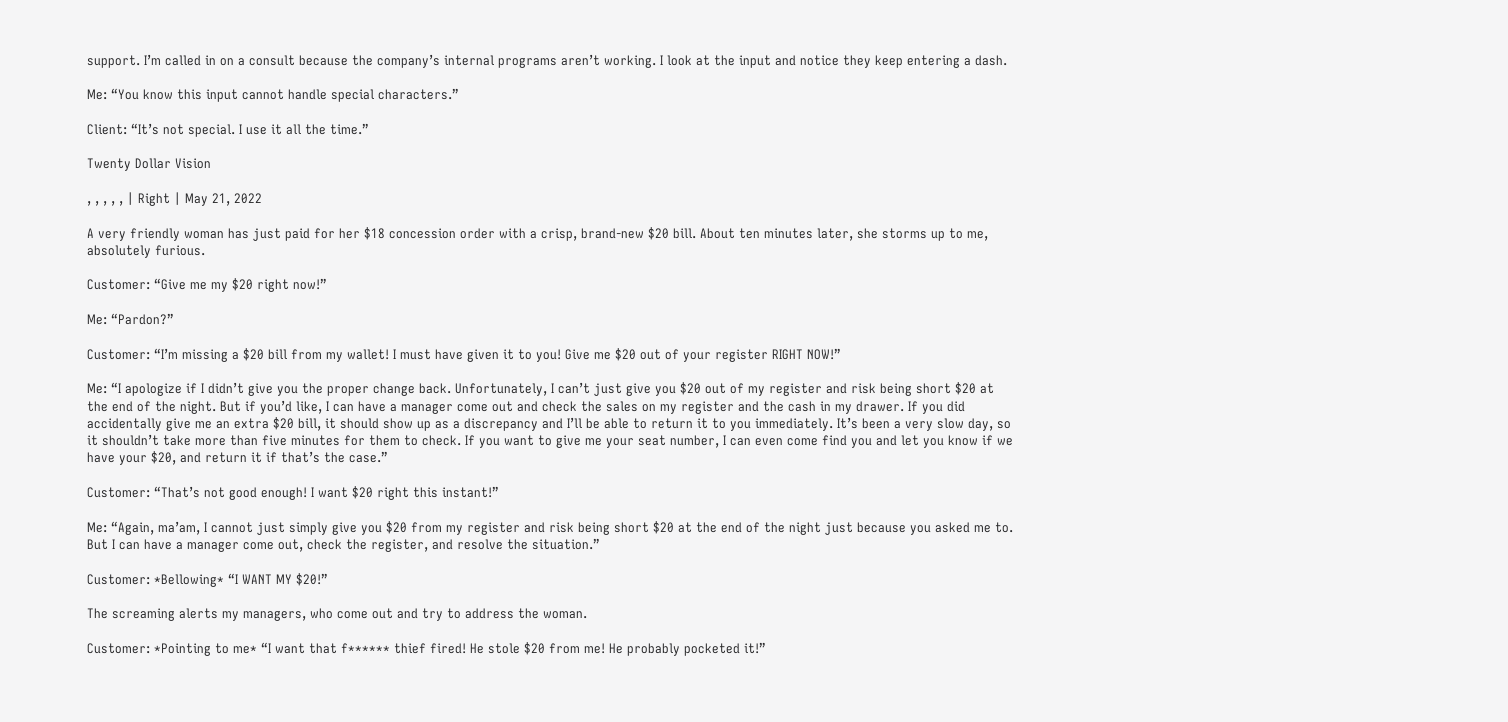support. I’m called in on a consult because the company’s internal programs aren’t working. I look at the input and notice they keep entering a dash.

Me: “You know this input cannot handle special characters.”

Client: “It’s not special. I use it all the time.”

Twenty Dollar Vision

, , , , , | Right | May 21, 2022

A very friendly woman has just paid for her $18 concession order with a crisp, brand-new $20 bill. About ten minutes later, she storms up to me, absolutely furious.

Customer: “Give me my $20 right now!”

Me: “Pardon?”

Customer: “I’m missing a $20 bill from my wallet! I must have given it to you! Give me $20 out of your register RIGHT NOW!”

Me: “I apologize if I didn’t give you the proper change back. Unfortunately, I can’t just give you $20 out of my register and risk being short $20 at the end of the night. But if you’d like, I can have a manager come out and check the sales on my register and the cash in my drawer. If you did accidentally give me an extra $20 bill, it should show up as a discrepancy and I’ll be able to return it to you immediately. It’s been a very slow day, so it shouldn’t take more than five minutes for them to check. If you want to give me your seat number, I can even come find you and let you know if we have your $20, and return it if that’s the case.”

Customer: “That’s not good enough! I want $20 right this instant!”

Me: “Again, ma’am, I cannot just simply give you $20 from my register and risk being short $20 at the end of the night just because you asked me to. But I can have a manager come out, check the register, and resolve the situation.”

Customer: *Bellowing* “I WANT MY $20!”

The screaming alerts my managers, who come out and try to address the woman.

Customer: *Pointing to me* “I want that f****** thief fired! He stole $20 from me! He probably pocketed it!”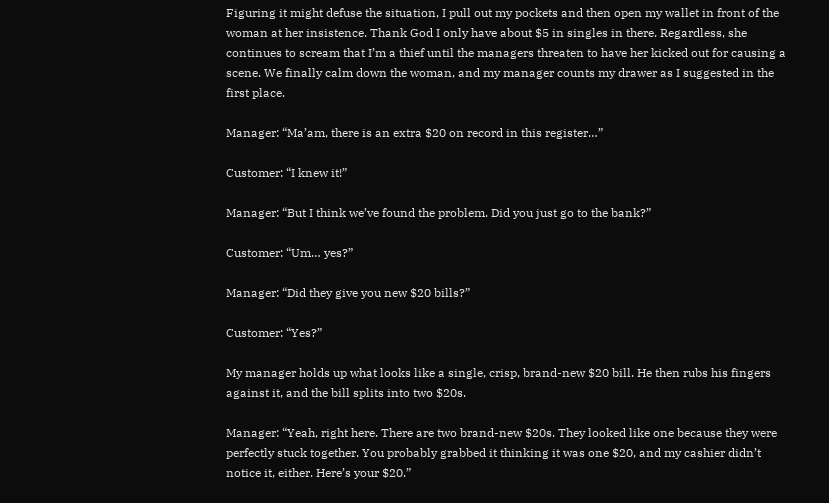Figuring it might defuse the situation, I pull out my pockets and then open my wallet in front of the woman at her insistence. Thank God I only have about $5 in singles in there. Regardless, she continues to scream that I’m a thief until the managers threaten to have her kicked out for causing a scene. We finally calm down the woman, and my manager counts my drawer as I suggested in the first place.

Manager: “Ma’am, there is an extra $20 on record in this register…”

Customer: “I knew it!”

Manager: “But I think we’ve found the problem. Did you just go to the bank?”

Customer: “Um… yes?”

Manager: “Did they give you new $20 bills?”

Customer: “Yes?”

My manager holds up what looks like a single, crisp, brand-new $20 bill. He then rubs his fingers against it, and the bill splits into two $20s.

Manager: “Yeah, right here. There are two brand-new $20s. They looked like one because they were perfectly stuck together. You probably grabbed it thinking it was one $20, and my cashier didn’t notice it, either. Here’s your $20.”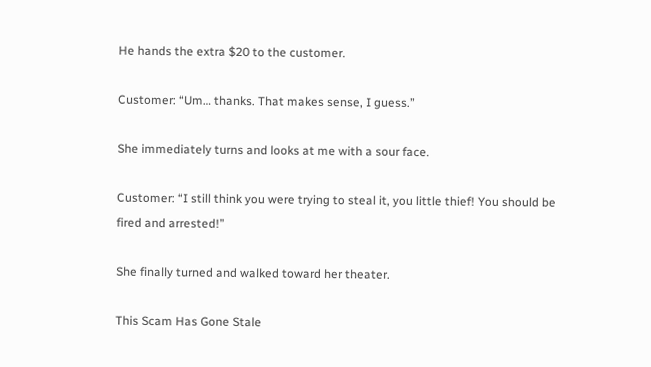He hands the extra $20 to the customer.

Customer: “Um… thanks. That makes sense, I guess.”

She immediately turns and looks at me with a sour face.

Customer: “I still think you were trying to steal it, you little thief! You should be fired and arrested!”

She finally turned and walked toward her theater.

This Scam Has Gone Stale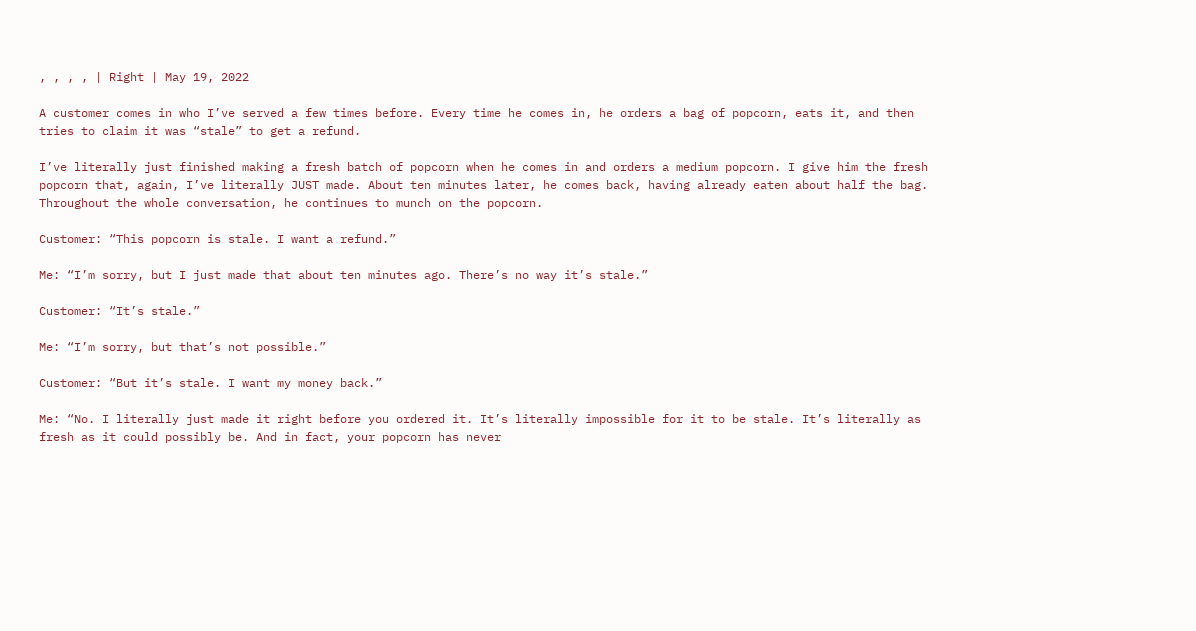, , , , | Right | May 19, 2022

A customer comes in who I’ve served a few times before. Every time he comes in, he orders a bag of popcorn, eats it, and then tries to claim it was “stale” to get a refund.

I’ve literally just finished making a fresh batch of popcorn when he comes in and orders a medium popcorn. I give him the fresh popcorn that, again, I’ve literally JUST made. About ten minutes later, he comes back, having already eaten about half the bag. Throughout the whole conversation, he continues to munch on the popcorn.

Customer: “This popcorn is stale. I want a refund.”

Me: “I’m sorry, but I just made that about ten minutes ago. There’s no way it’s stale.”

Customer: “It’s stale.”

Me: “I’m sorry, but that’s not possible.”

Customer: “But it’s stale. I want my money back.”

Me: “No. I literally just made it right before you ordered it. It’s literally impossible for it to be stale. It’s literally as fresh as it could possibly be. And in fact, your popcorn has never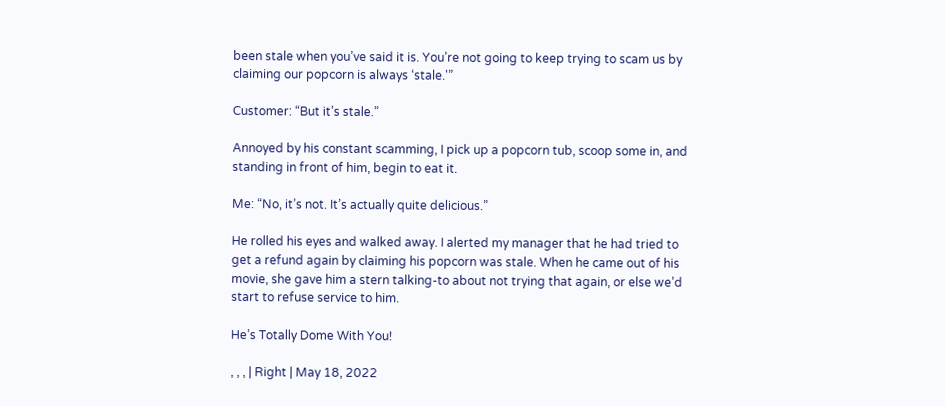been stale when you’ve said it is. You’re not going to keep trying to scam us by claiming our popcorn is always ‘stale.'”

Customer: “But it’s stale.”

Annoyed by his constant scamming, I pick up a popcorn tub, scoop some in, and standing in front of him, begin to eat it.

Me: “No, it’s not. It’s actually quite delicious.”

He rolled his eyes and walked away. I alerted my manager that he had tried to get a refund again by claiming his popcorn was stale. When he came out of his movie, she gave him a stern talking-to about not trying that again, or else we’d start to refuse service to him.

He’s Totally Dome With You!

, , , | Right | May 18, 2022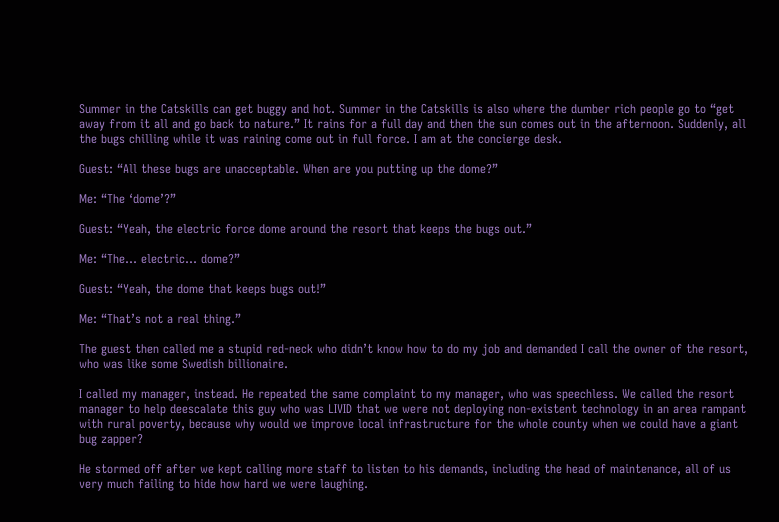Summer in the Catskills can get buggy and hot. Summer in the Catskills is also where the dumber rich people go to “get away from it all and go back to nature.” It rains for a full day and then the sun comes out in the afternoon. Suddenly, all the bugs chilling while it was raining come out in full force. I am at the concierge desk.

Guest: “All these bugs are unacceptable. When are you putting up the dome?”

Me: “The ‘dome’?”

Guest: “Yeah, the electric force dome around the resort that keeps the bugs out.”

Me: “The… electric… dome?”

Guest: “Yeah, the dome that keeps bugs out!”

Me: “That’s not a real thing.”

The guest then called me a stupid red-neck who didn’t know how to do my job and demanded I call the owner of the resort, who was like some Swedish billionaire.

I called my manager, instead. He repeated the same complaint to my manager, who was speechless. We called the resort manager to help deescalate this guy who was LIVID that we were not deploying non-existent technology in an area rampant with rural poverty, because why would we improve local infrastructure for the whole county when we could have a giant bug zapper?

He stormed off after we kept calling more staff to listen to his demands, including the head of maintenance, all of us very much failing to hide how hard we were laughing.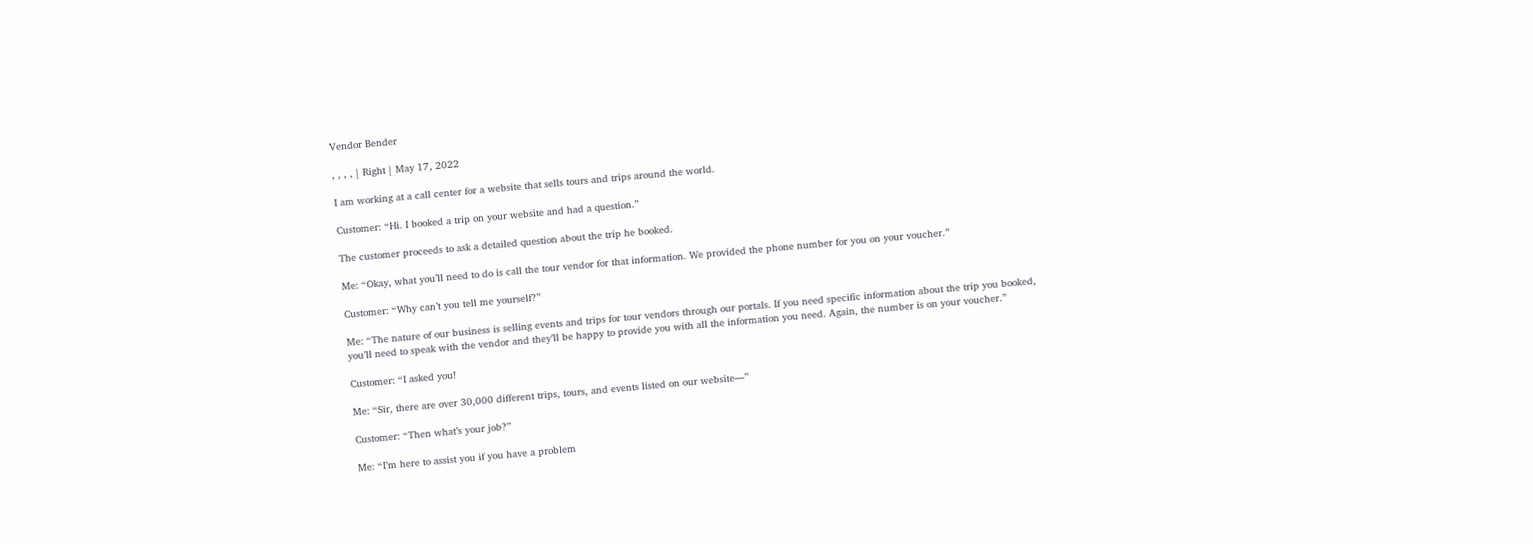Vendor Bender

, , , , | Right | May 17, 2022

I am working at a call center for a website that sells tours and trips around the world.

Customer: “Hi. I booked a trip on your website and had a question.”

The customer proceeds to ask a detailed question about the trip he booked.

Me: “Okay, what you’ll need to do is call the tour vendor for that information. We provided the phone number for you on your voucher.”

Customer: “Why can’t you tell me yourself?”

Me: “The nature of our business is selling events and trips for tour vendors through our portals. If you need specific information about the trip you booked, you’ll need to speak with the vendor and they’ll be happy to provide you with all the information you need. Again, the number is on your voucher.”

Customer: “I asked you!

Me: “Sir, there are over 30,000 different trips, tours, and events listed on our website—”

Customer: “Then what’s your job?”

Me: “I’m here to assist you if you have a problem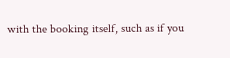with the booking itself, such as if you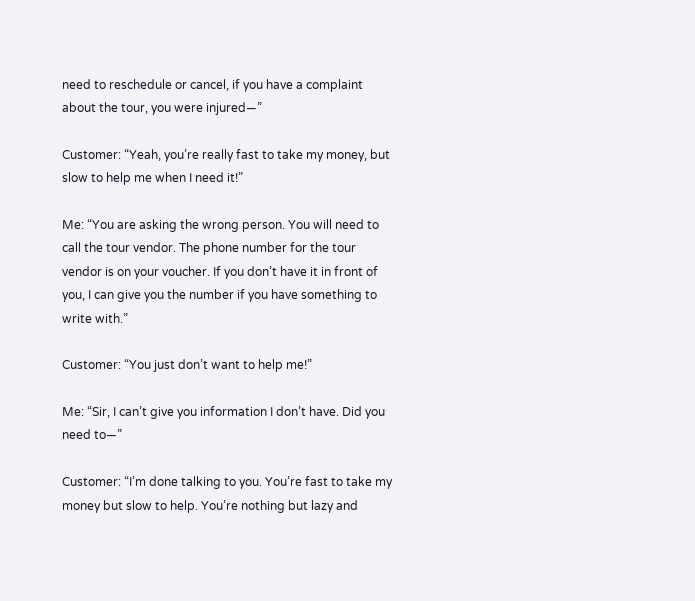need to reschedule or cancel, if you have a complaint about the tour, you were injured—”

Customer: “Yeah, you’re really fast to take my money, but slow to help me when I need it!”

Me: “You are asking the wrong person. You will need to call the tour vendor. The phone number for the tour vendor is on your voucher. If you don’t have it in front of you, I can give you the number if you have something to write with.”

Customer: “You just don’t want to help me!”

Me: “Sir, I can’t give you information I don’t have. Did you need to—”

Customer: “I’m done talking to you. You’re fast to take my money but slow to help. You’re nothing but lazy and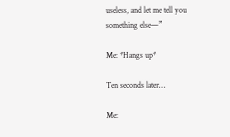useless, and let me tell you something else—”

Me: *Hangs up*

Ten seconds later…

Me: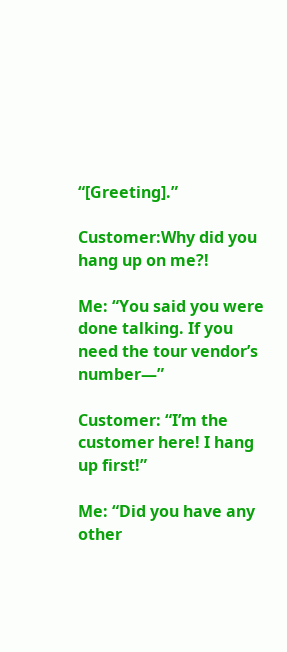“[Greeting].”

Customer:Why did you hang up on me?!

Me: “You said you were done talking. If you need the tour vendor’s number—”

Customer: “I’m the customer here! I hang up first!”

Me: “Did you have any other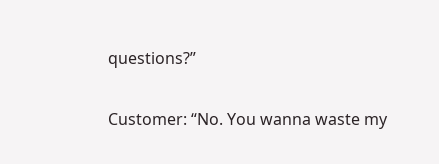questions?”

Customer: “No. You wanna waste my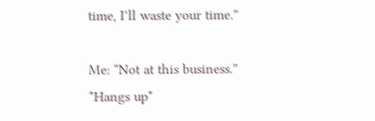time, I’ll waste your time.”

Me: “Not at this business.” *Hangs up*